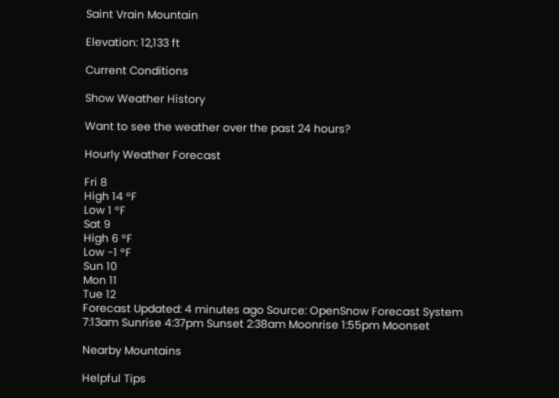Saint Vrain Mountain

Elevation: 12,133 ft

Current Conditions

Show Weather History

Want to see the weather over the past 24 hours?

Hourly Weather Forecast

Fri 8
High 14 °F
Low 1 °F
Sat 9
High 6 °F
Low -1 °F
Sun 10
Mon 11
Tue 12
Forecast Updated: 4 minutes ago Source: OpenSnow Forecast System
7:13am Sunrise 4:37pm Sunset 2:38am Moonrise 1:55pm Moonset

Nearby Mountains

Helpful Tips